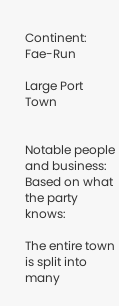Continent: Fae-Run

Large Port Town


Notable people and business:
Based on what the party knows:

The entire town is split into many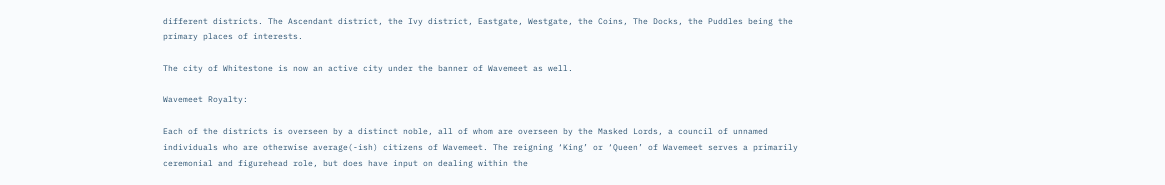different districts. The Ascendant district, the Ivy district, Eastgate, Westgate, the Coins, The Docks, the Puddles being the primary places of interests.

The city of Whitestone is now an active city under the banner of Wavemeet as well.

Wavemeet Royalty:

Each of the districts is overseen by a distinct noble, all of whom are overseen by the Masked Lords, a council of unnamed individuals who are otherwise average(-ish) citizens of Wavemeet. The reigning ‘King’ or ‘Queen’ of Wavemeet serves a primarily ceremonial and figurehead role, but does have input on dealing within the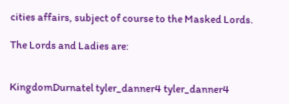cities affairs, subject of course to the Masked Lords.

The Lords and Ladies are:


KingdomDurnatel tyler_danner4 tyler_danner4